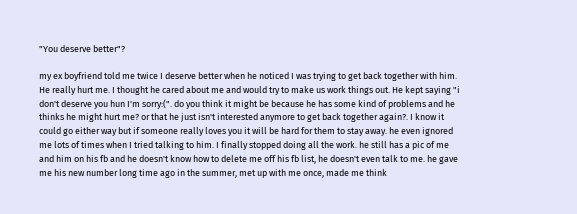"You deserve better"?

my ex boyfriend told me twice I deserve better when he noticed I was trying to get back together with him. He really hurt me. I thought he cared about me and would try to make us work things out. He kept saying "i don't deserve you hun I'm sorry:(". do you think it might be because he has some kind of problems and he thinks he might hurt me? or that he just isn't interested anymore to get back together again?. I know it could go either way but if someone really loves you it will be hard for them to stay away. he even ignored me lots of times when I tried talking to him. I finally stopped doing all the work. he still has a pic of me and him on his fb and he doesn't know how to delete me off his fb list, he doesn't even talk to me. he gave me his new number long time ago in the summer, met up with me once, made me think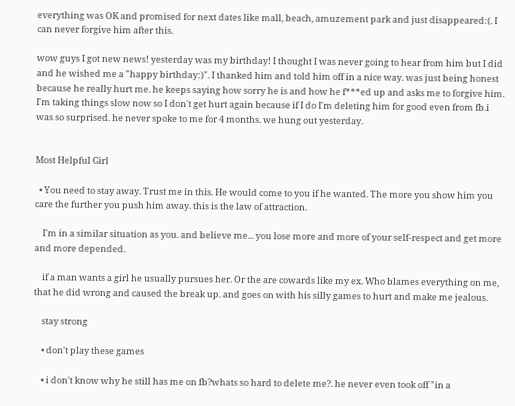everything was OK and promised for next dates like mall, beach, amuzement park and just disappeared:(. I can never forgive him after this.

wow guys I got new news! yesterday was my birthday! I thought I was never going to hear from him but I did and he wished me a "happy birthday:)". I thanked him and told him off in a nice way. was just being honest because he really hurt me. he keeps saying how sorry he is and how he f***ed up and asks me to forgive him. I'm taking things slow now so I don't get hurt again because if I do I'm deleting him for good even from fb.i was so surprised. he never spoke to me for 4 months. we hung out yesterday.


Most Helpful Girl

  • You need to stay away. Trust me in this. He would come to you if he wanted. The more you show him you care the further you push him away. this is the law of attraction.

    I'm in a similar situation as you. and believe me... you lose more and more of your self-respect and get more and more depended.

    if a man wants a girl he usually pursues her. Or the are cowards like my ex. Who blames everything on me, that he did wrong and caused the break up. and goes on with his silly games to hurt and make me jealous.

    stay strong

    • don't play these games

    • i don't know why he still has me on fb?whats so hard to delete me?. he never even took off "in a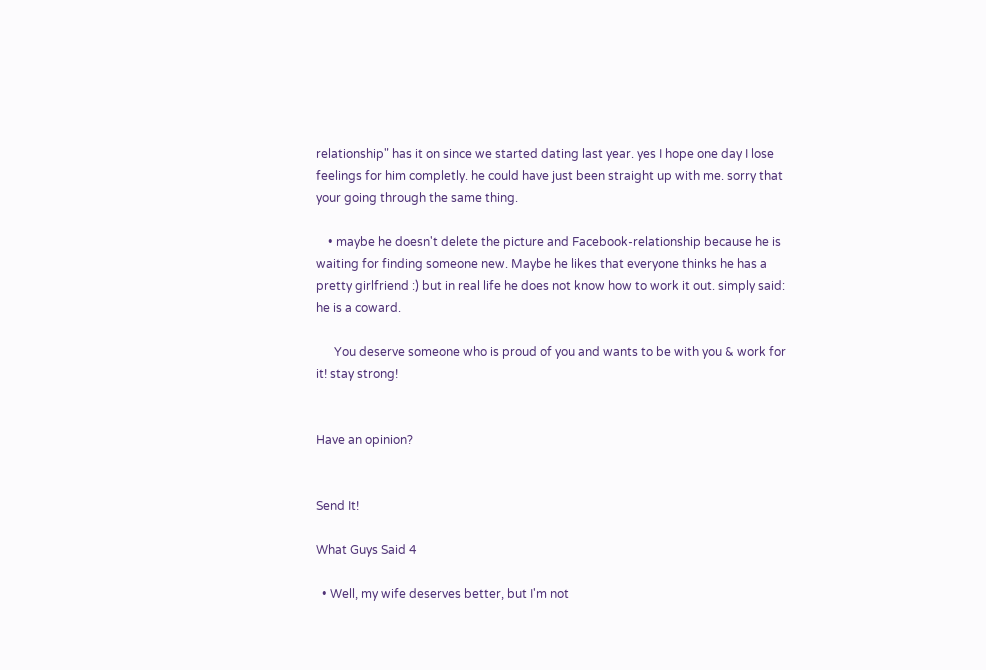relationship" has it on since we started dating last year. yes I hope one day I lose feelings for him completly. he could have just been straight up with me. sorry that your going through the same thing.

    • maybe he doesn't delete the picture and Facebook-relationship because he is waiting for finding someone new. Maybe he likes that everyone thinks he has a pretty girlfriend :) but in real life he does not know how to work it out. simply said: he is a coward.

      You deserve someone who is proud of you and wants to be with you & work for it! stay strong!


Have an opinion?


Send It!

What Guys Said 4

  • Well, my wife deserves better, but I'm not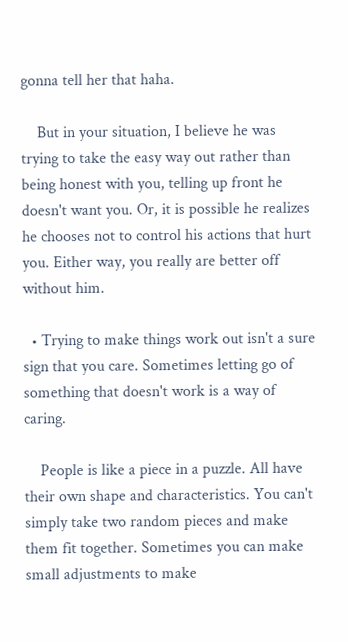gonna tell her that haha.

    But in your situation, I believe he was trying to take the easy way out rather than being honest with you, telling up front he doesn't want you. Or, it is possible he realizes he chooses not to control his actions that hurt you. Either way, you really are better off without him.

  • Trying to make things work out isn't a sure sign that you care. Sometimes letting go of something that doesn't work is a way of caring.

    People is like a piece in a puzzle. All have their own shape and characteristics. You can't simply take two random pieces and make them fit together. Sometimes you can make small adjustments to make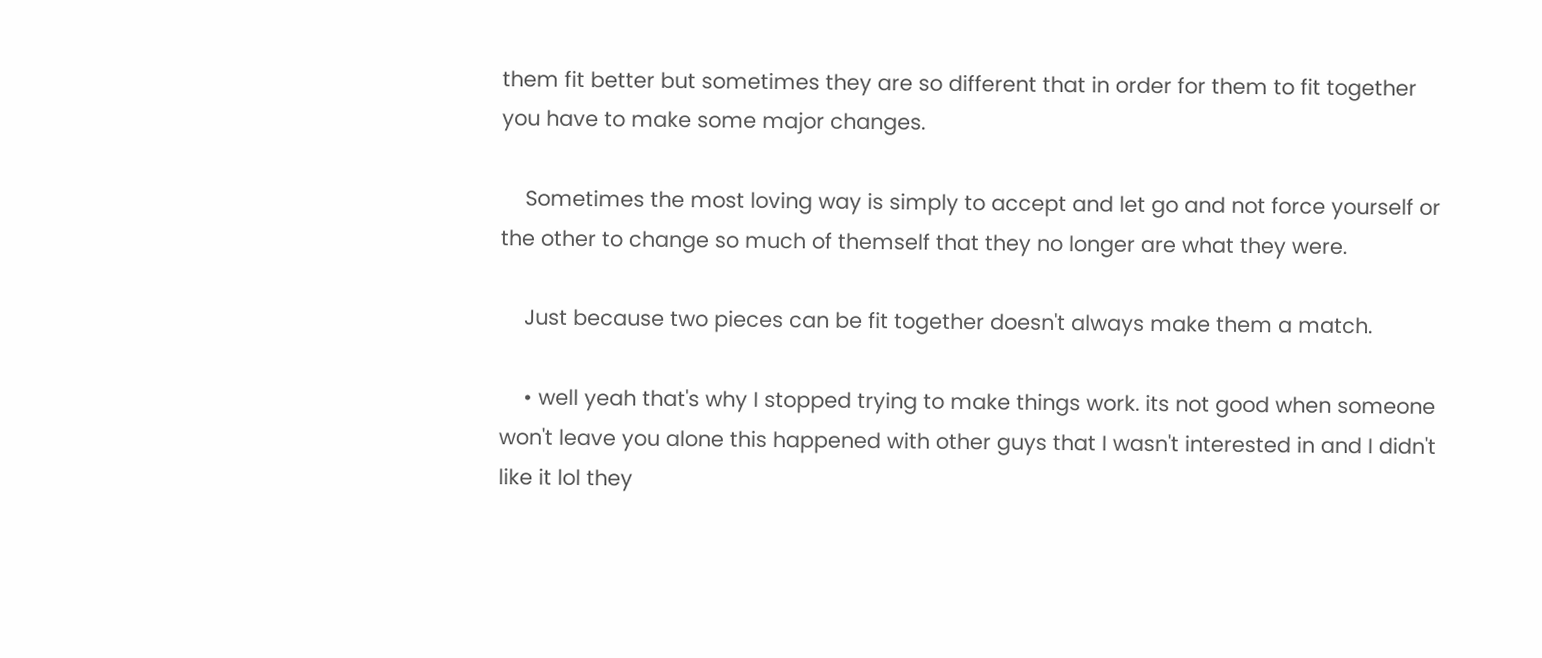them fit better but sometimes they are so different that in order for them to fit together you have to make some major changes.

    Sometimes the most loving way is simply to accept and let go and not force yourself or the other to change so much of themself that they no longer are what they were.

    Just because two pieces can be fit together doesn't always make them a match.

    • well yeah that's why I stopped trying to make things work. its not good when someone won't leave you alone this happened with other guys that I wasn't interested in and I didn't like it lol they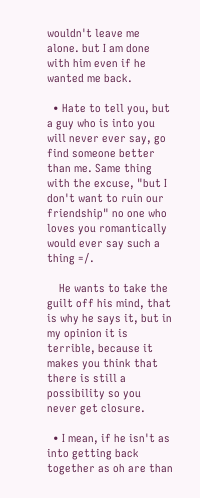wouldn't leave me alone. but I am done with him even if he wanted me back.

  • Hate to tell you, but a guy who is into you will never ever say, go find someone better than me. Same thing with the excuse, "but I don't want to ruin our friendship" no one who loves you romantically would ever say such a thing =/.

    He wants to take the guilt off his mind, that is why he says it, but in my opinion it is terrible, because it makes you think that there is still a possibility so you never get closure.

  • I mean, if he isn't as into getting back together as oh are than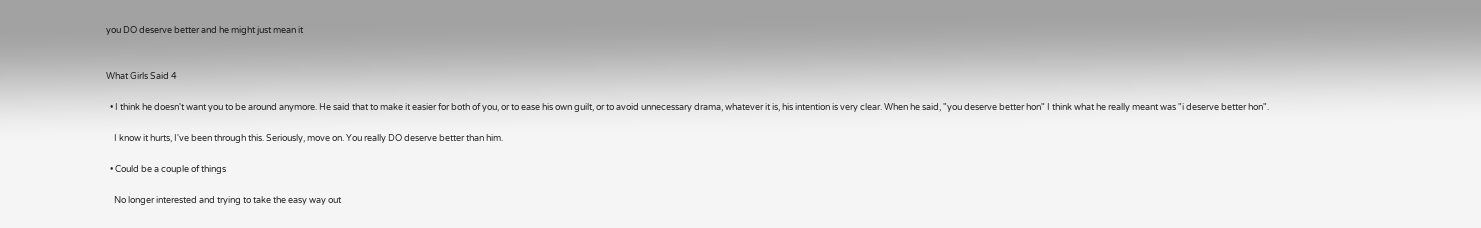you DO deserve better and he might just mean it


What Girls Said 4

  • I think he doesn't want you to be around anymore. He said that to make it easier for both of you, or to ease his own guilt, or to avoid unnecessary drama, whatever it is, his intention is very clear. When he said, "you deserve better hon" I think what he really meant was "i deserve better hon".

    I know it hurts, I've been through this. Seriously, move on. You really DO deserve better than him.

  • Could be a couple of things

    No longer interested and trying to take the easy way out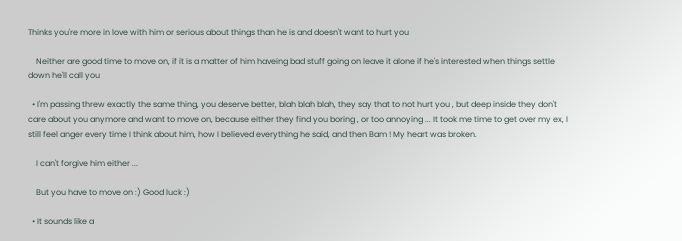Thinks you're more in love with him or serious about things than he is and doesn't want to hurt you

    Neither are good time to move on, if it is a matter of him haveing bad stuff going on leave it alone if he's interested when things settle down he'll call you

  • I'm passing threw exactly the same thing, you deserve better, blah blah blah, they say that to not hurt you , but deep inside they don't care about you anymore and want to move on, because either they find you boring , or too annoying ... It took me time to get over my ex, I still feel anger every time I think about him, how I believed everything he said, and then Bam ! My heart was broken.

    I can't forgive him either ...

    But you have to move on :) Good luck :)

  • It sounds like a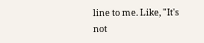line to me. Like, "It's not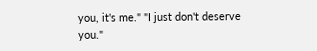you, it's me." "I just don't deserve you."